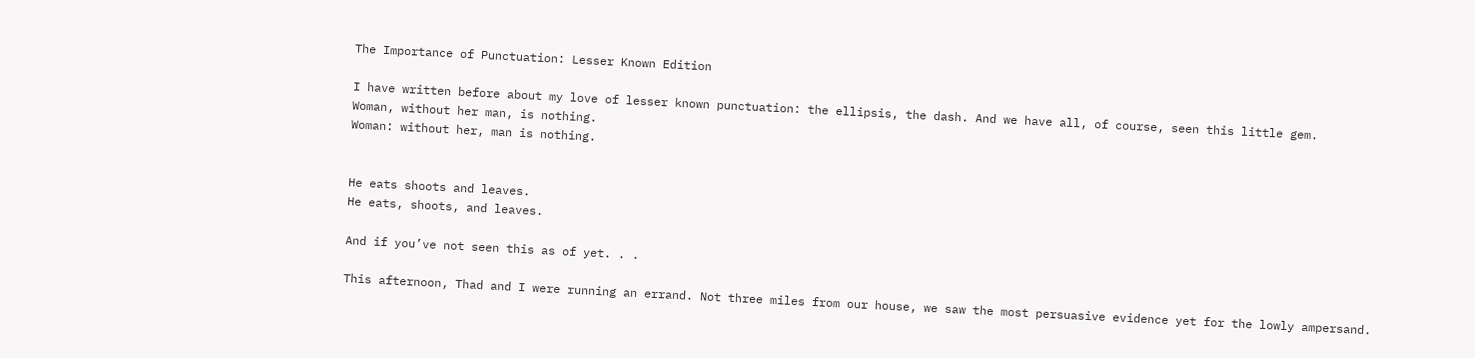The Importance of Punctuation: Lesser Known Edition

I have written before about my love of lesser known punctuation: the ellipsis, the dash. And we have all, of course, seen this little gem.
Woman, without her man, is nothing.
Woman: without her, man is nothing.


He eats shoots and leaves.
He eats, shoots, and leaves.

And if you’ve not seen this as of yet. . .

This afternoon, Thad and I were running an errand. Not three miles from our house, we saw the most persuasive evidence yet for the lowly ampersand.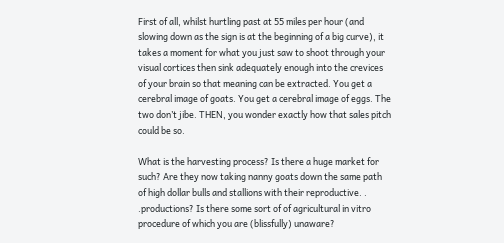First of all, whilst hurtling past at 55 miles per hour (and slowing down as the sign is at the beginning of a big curve), it takes a moment for what you just saw to shoot through your visual cortices then sink adequately enough into the crevices of your brain so that meaning can be extracted. You get a cerebral image of goats. You get a cerebral image of eggs. The two don’t jibe. THEN, you wonder exactly how that sales pitch could be so.

What is the harvesting process? Is there a huge market for such? Are they now taking nanny goats down the same path of high dollar bulls and stallions with their reproductive. . .productions? Is there some sort of of agricultural in vitro procedure of which you are (blissfully) unaware?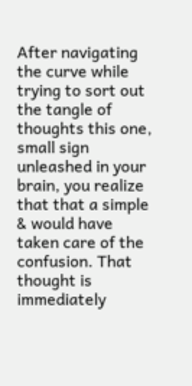After navigating the curve while trying to sort out the tangle of thoughts this one, small sign unleashed in your brain, you realize that that a simple & would have taken care of the confusion. That thought is immediately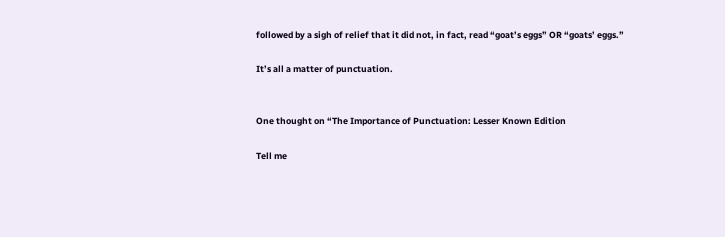followed by a sigh of relief that it did not, in fact, read “goat’s eggs” OR “goats’ eggs.”

It’s all a matter of punctuation.


One thought on “The Importance of Punctuation: Lesser Known Edition

Tell me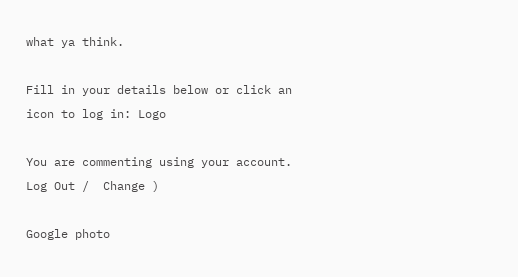what ya think.

Fill in your details below or click an icon to log in: Logo

You are commenting using your account. Log Out /  Change )

Google photo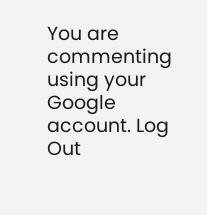You are commenting using your Google account. Log Out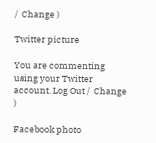/  Change )

Twitter picture

You are commenting using your Twitter account. Log Out /  Change )

Facebook photo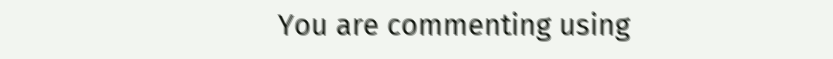You are commenting using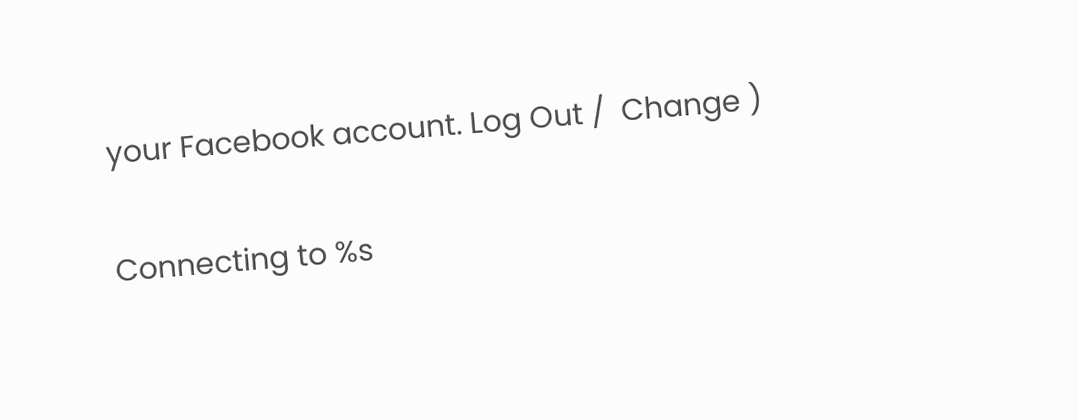your Facebook account. Log Out /  Change )

Connecting to %s